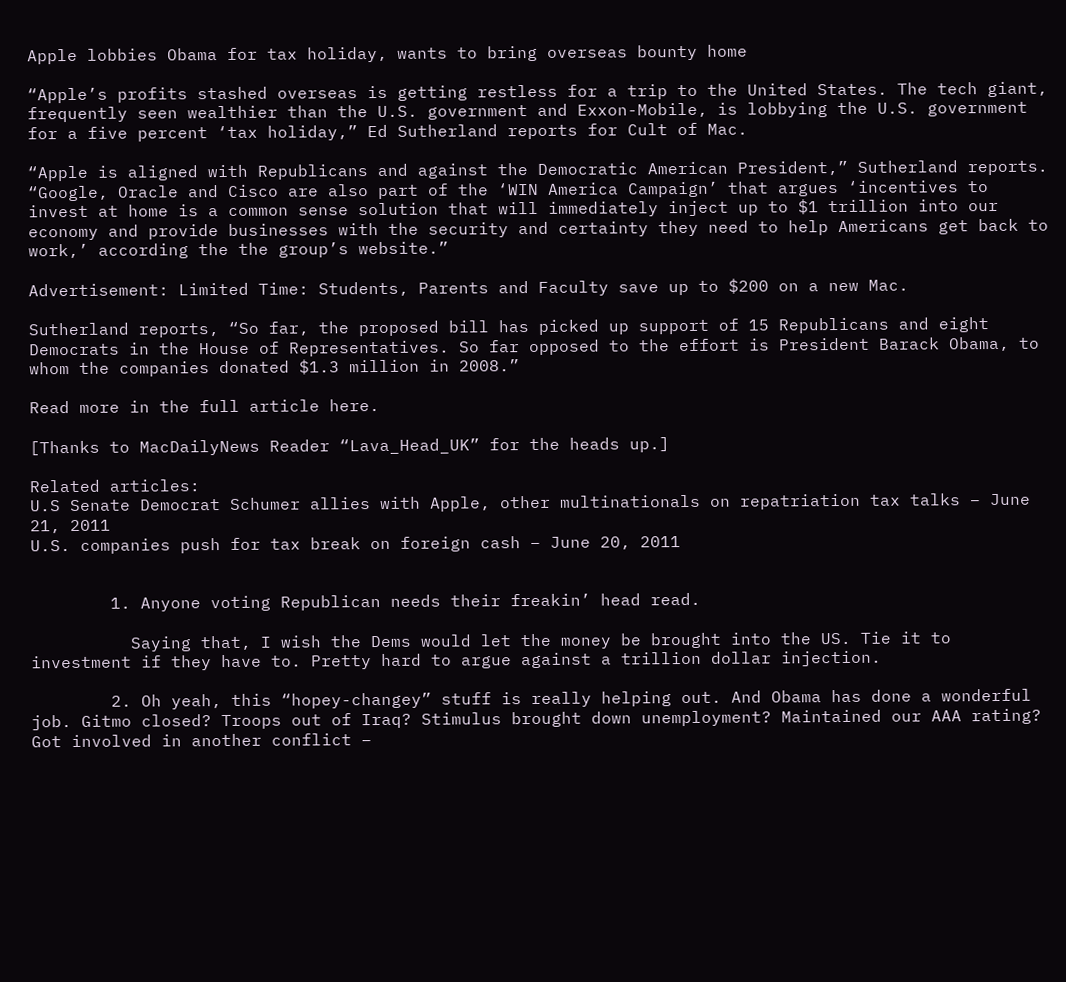Apple lobbies Obama for tax holiday, wants to bring overseas bounty home

“Apple’s profits stashed overseas is getting restless for a trip to the United States. The tech giant, frequently seen wealthier than the U.S. government and Exxon-Mobile, is lobbying the U.S. government for a five percent ‘tax holiday,” Ed Sutherland reports for Cult of Mac.

“Apple is aligned with Republicans and against the Democratic American President,” Sutherland reports. “Google, Oracle and Cisco are also part of the ‘WIN America Campaign’ that argues ‘incentives to invest at home is a common sense solution that will immediately inject up to $1 trillion into our economy and provide businesses with the security and certainty they need to help Americans get back to work,’ according the the group’s website.”

Advertisement: Limited Time: Students, Parents and Faculty save up to $200 on a new Mac.

Sutherland reports, “So far, the proposed bill has picked up support of 15 Republicans and eight Democrats in the House of Representatives. So far opposed to the effort is President Barack Obama, to whom the companies donated $1.3 million in 2008.”

Read more in the full article here.

[Thanks to MacDailyNews Reader “Lava_Head_UK” for the heads up.]

Related articles:
U.S Senate Democrat Schumer allies with Apple, other multinationals on repatriation tax talks – June 21, 2011
U.S. companies push for tax break on foreign cash – June 20, 2011


        1. Anyone voting Republican needs their freakin’ head read.

          Saying that, I wish the Dems would let the money be brought into the US. Tie it to investment if they have to. Pretty hard to argue against a trillion dollar injection.

        2. Oh yeah, this “hopey-changey” stuff is really helping out. And Obama has done a wonderful job. Gitmo closed? Troops out of Iraq? Stimulus brought down unemployment? Maintained our AAA rating? Got involved in another conflict –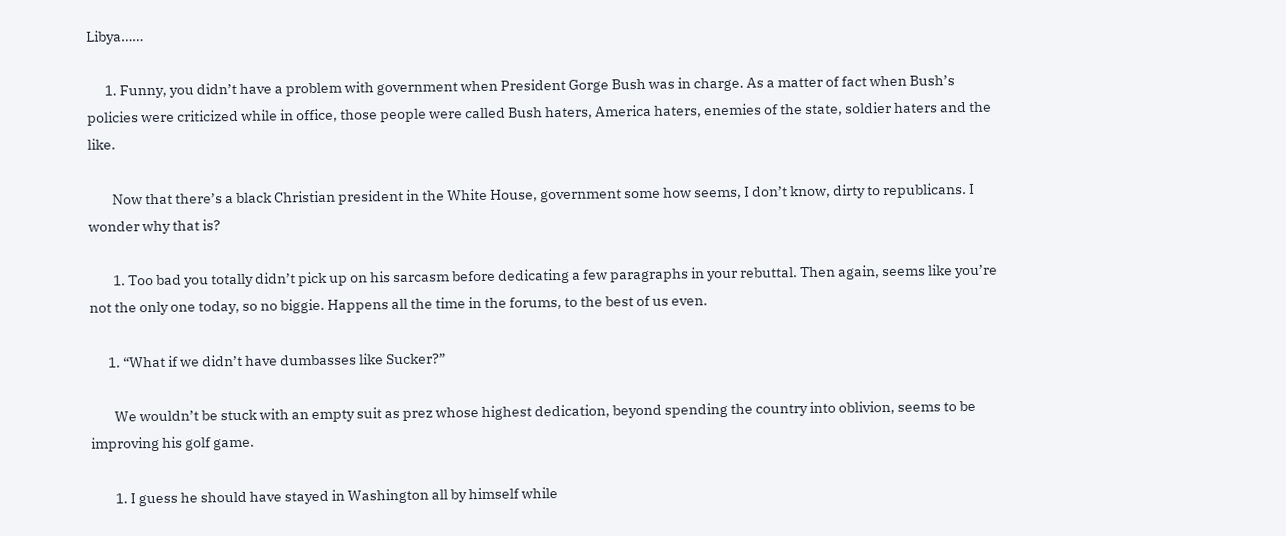Libya……

      1. Funny, you didn’t have a problem with government when President Gorge Bush was in charge. As a matter of fact when Bush’s policies were criticized while in office, those people were called Bush haters, America haters, enemies of the state, soldier haters and the like.

        Now that there’s a black Christian president in the White House, government some how seems, I don’t know, dirty to republicans. I wonder why that is?

        1. Too bad you totally didn’t pick up on his sarcasm before dedicating a few paragraphs in your rebuttal. Then again, seems like you’re not the only one today, so no biggie. Happens all the time in the forums, to the best of us even.

      1. “What if we didn’t have dumbasses like Sucker?”

        We wouldn’t be stuck with an empty suit as prez whose highest dedication, beyond spending the country into oblivion, seems to be improving his golf game.

        1. I guess he should have stayed in Washington all by himself while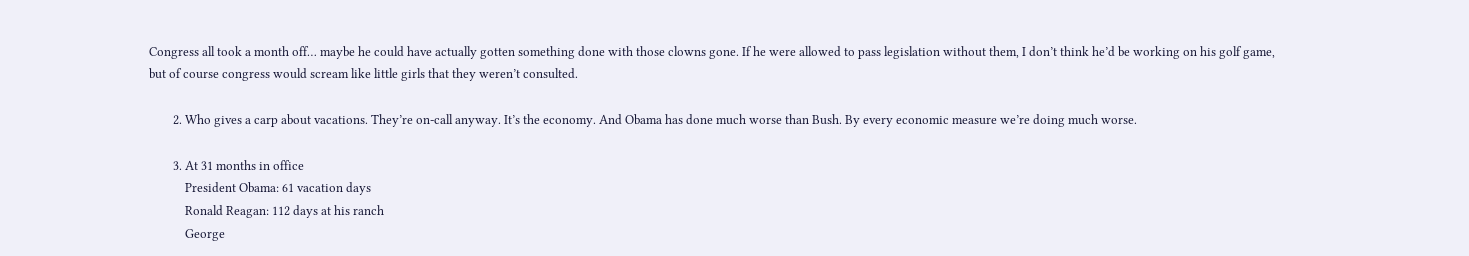Congress all took a month off… maybe he could have actually gotten something done with those clowns gone. If he were allowed to pass legislation without them, I don’t think he’d be working on his golf game, but of course congress would scream like little girls that they weren’t consulted.

        2. Who gives a carp about vacations. They’re on-call anyway. It’s the economy. And Obama has done much worse than Bush. By every economic measure we’re doing much worse.

        3. At 31 months in office
            President Obama: 61 vacation days
            Ronald Reagan: 112 days at his ranch
            George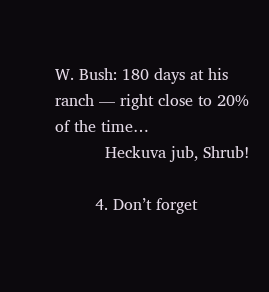W. Bush: 180 days at his ranch — right close to 20% of the time…
          Heckuva jub, Shrub!

        4. Don’t forget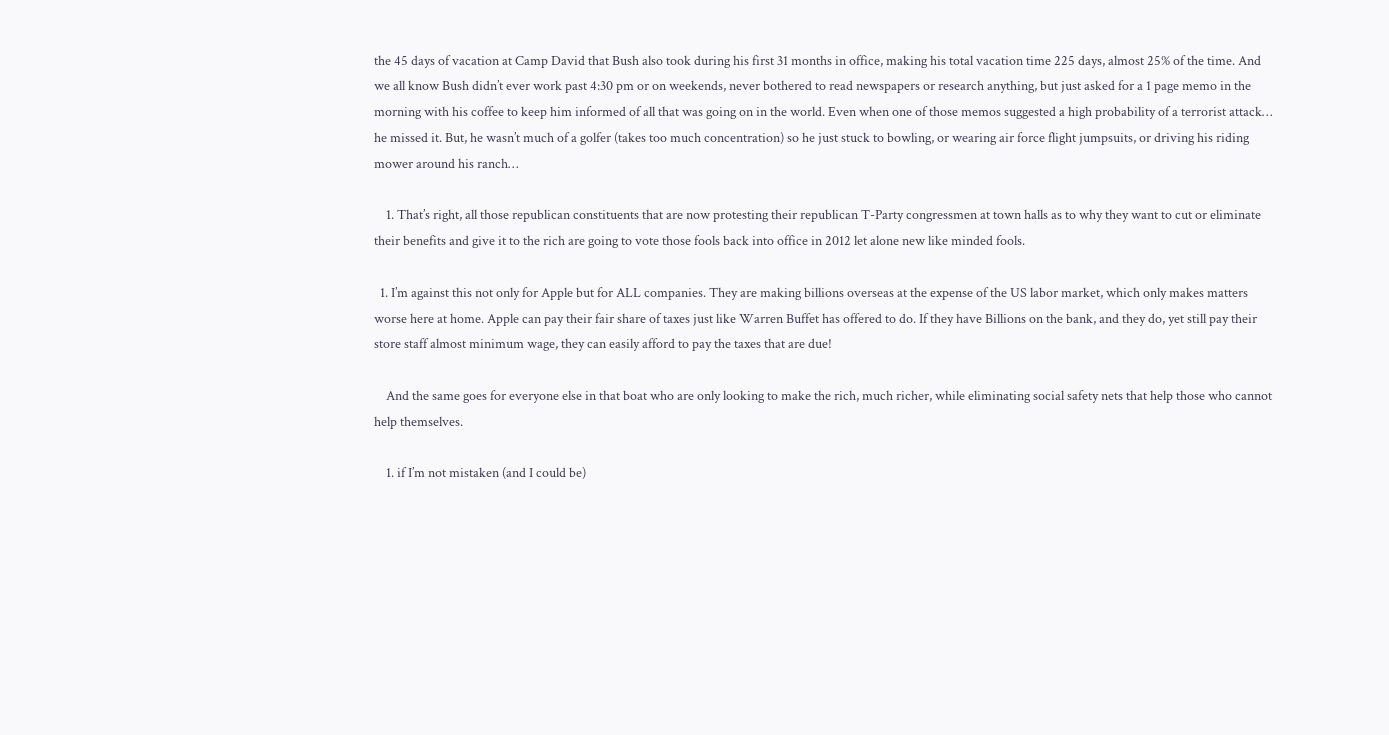the 45 days of vacation at Camp David that Bush also took during his first 31 months in office, making his total vacation time 225 days, almost 25% of the time. And we all know Bush didn’t ever work past 4:30 pm or on weekends, never bothered to read newspapers or research anything, but just asked for a 1 page memo in the morning with his coffee to keep him informed of all that was going on in the world. Even when one of those memos suggested a high probability of a terrorist attack… he missed it. But, he wasn’t much of a golfer (takes too much concentration) so he just stuck to bowling, or wearing air force flight jumpsuits, or driving his riding mower around his ranch…

    1. That’s right, all those republican constituents that are now protesting their republican T-Party congressmen at town halls as to why they want to cut or eliminate their benefits and give it to the rich are going to vote those fools back into office in 2012 let alone new like minded fools.

  1. I’m against this not only for Apple but for ALL companies. They are making billions overseas at the expense of the US labor market, which only makes matters worse here at home. Apple can pay their fair share of taxes just like Warren Buffet has offered to do. If they have Billions on the bank, and they do, yet still pay their store staff almost minimum wage, they can easily afford to pay the taxes that are due!

    And the same goes for everyone else in that boat who are only looking to make the rich, much richer, while eliminating social safety nets that help those who cannot help themselves.

    1. if I’m not mistaken (and I could be)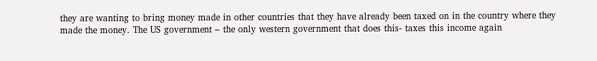they are wanting to bring money made in other countries that they have already been taxed on in the country where they made the money. The US government – the only western government that does this- taxes this income again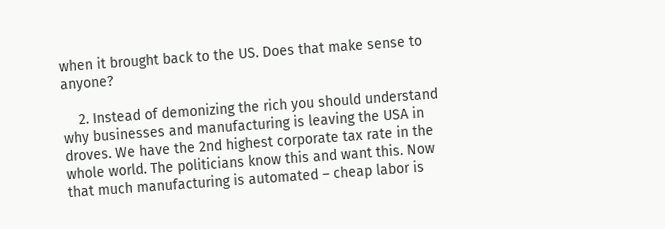when it brought back to the US. Does that make sense to anyone?

    2. Instead of demonizing the rich you should understand why businesses and manufacturing is leaving the USA in droves. We have the 2nd highest corporate tax rate in the whole world. The politicians know this and want this. Now that much manufacturing is automated – cheap labor is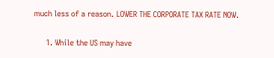much less of a reason. LOWER THE CORPORATE TAX RATE NOW.

      1. While the US may have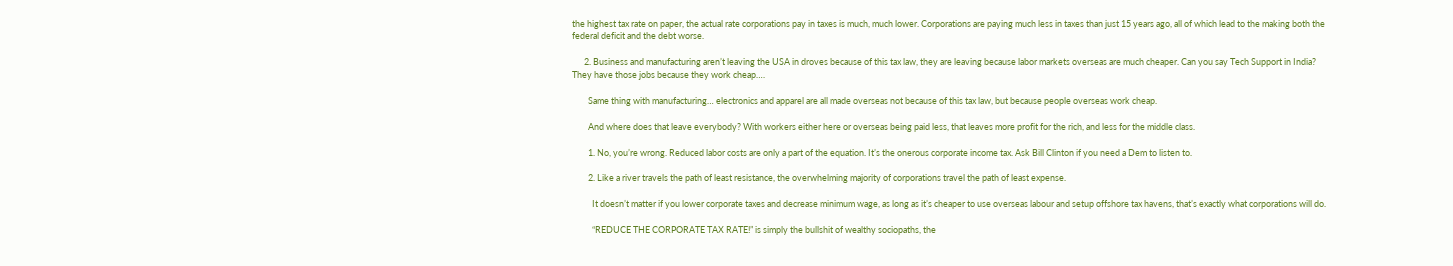the highest tax rate on paper, the actual rate corporations pay in taxes is much, much lower. Corporations are paying much less in taxes than just 15 years ago, all of which lead to the making both the federal deficit and the debt worse.

      2. Business and manufacturing aren’t leaving the USA in droves because of this tax law, they are leaving because labor markets overseas are much cheaper. Can you say Tech Support in India? They have those jobs because they work cheap….

        Same thing with manufacturing… electronics and apparel are all made overseas not because of this tax law, but because people overseas work cheap.

        And where does that leave everybody? With workers either here or overseas being paid less, that leaves more profit for the rich, and less for the middle class.

        1. No, you’re wrong. Reduced labor costs are only a part of the equation. It’s the onerous corporate income tax. Ask Bill Clinton if you need a Dem to listen to.

        2. Like a river travels the path of least resistance, the overwhelming majority of corporations travel the path of least expense.

          It doesn’t matter if you lower corporate taxes and decrease minimum wage, as long as it’s cheaper to use overseas labour and setup offshore tax havens, that’s exactly what corporations will do.

          “REDUCE THE CORPORATE TAX RATE!” is simply the bullshit of wealthy sociopaths, the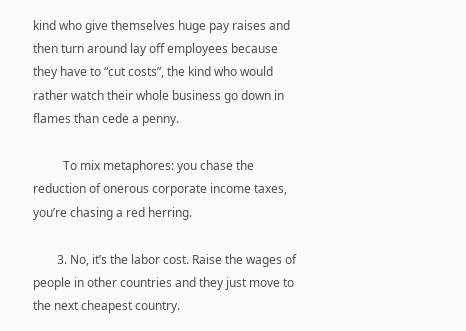kind who give themselves huge pay raises and then turn around lay off employees because they have to “cut costs”, the kind who would rather watch their whole business go down in flames than cede a penny.

          To mix metaphores: you chase the reduction of onerous corporate income taxes, you’re chasing a red herring.

        3. No, it’s the labor cost. Raise the wages of people in other countries and they just move to the next cheapest country.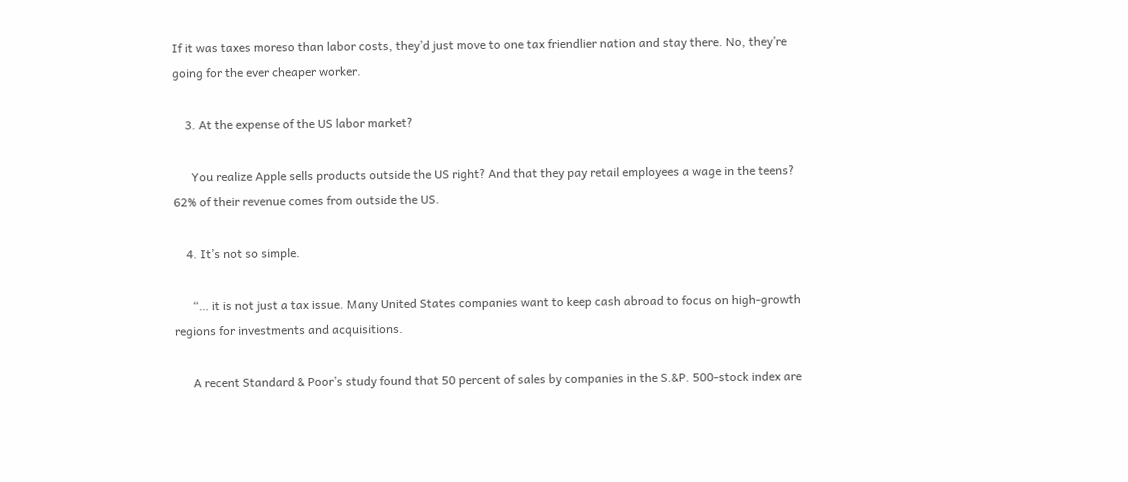If it was taxes moreso than labor costs, they’d just move to one tax friendlier nation and stay there. No, they’re going for the ever cheaper worker.

    3. At the expense of the US labor market?

      You realize Apple sells products outside the US right? And that they pay retail employees a wage in the teens? 62% of their revenue comes from outside the US.

    4. It’s not so simple.

      “… it is not just a tax issue. Many United States companies want to keep cash abroad to focus on high-growth regions for investments and acquisitions.

      A recent Standard & Poor’s study found that 50 percent of sales by companies in the S.&P. 500-stock index are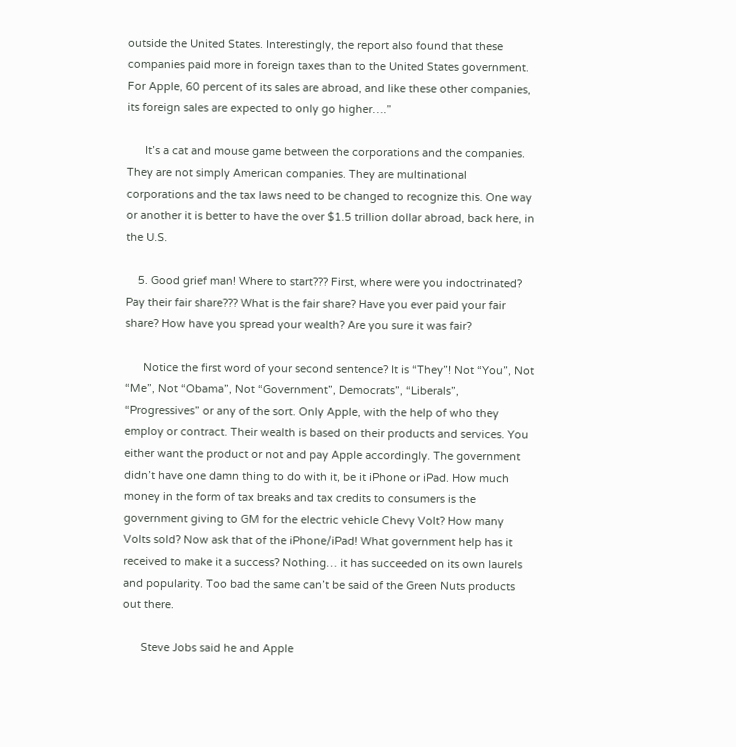outside the United States. Interestingly, the report also found that these companies paid more in foreign taxes than to the United States government. For Apple, 60 percent of its sales are abroad, and like these other companies, its foreign sales are expected to only go higher….”

      It’s a cat and mouse game between the corporations and the companies. They are not simply American companies. They are multinational corporations and the tax laws need to be changed to recognize this. One way or another it is better to have the over $1.5 trillion dollar abroad, back here, in the U.S.

    5. Good grief man! Where to start??? First, where were you indoctrinated? Pay their fair share??? What is the fair share? Have you ever paid your fair share? How have you spread your wealth? Are you sure it was fair?

      Notice the first word of your second sentence? It is “They”! Not “You”, Not “Me”, Not “Obama”, Not “Government”, Democrats”, “Liberals”, “Progressives” or any of the sort. Only Apple, with the help of who they employ or contract. Their wealth is based on their products and services. You either want the product or not and pay Apple accordingly. The government didn’t have one damn thing to do with it, be it iPhone or iPad. How much money in the form of tax breaks and tax credits to consumers is the government giving to GM for the electric vehicle Chevy Volt? How many Volts sold? Now ask that of the iPhone/iPad! What government help has it received to make it a success? Nothing… it has succeeded on its own laurels and popularity. Too bad the same can’t be said of the Green Nuts products out there.

      Steve Jobs said he and Apple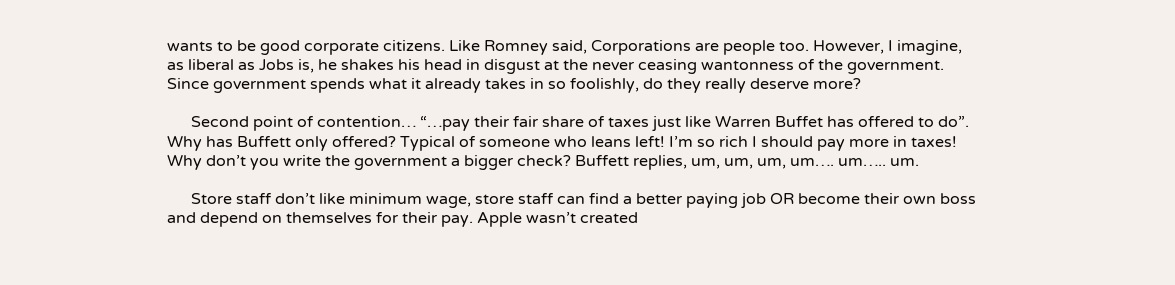wants to be good corporate citizens. Like Romney said, Corporations are people too. However, I imagine, as liberal as Jobs is, he shakes his head in disgust at the never ceasing wantonness of the government. Since government spends what it already takes in so foolishly, do they really deserve more?

      Second point of contention… “…pay their fair share of taxes just like Warren Buffet has offered to do”. Why has Buffett only offered? Typical of someone who leans left! I’m so rich I should pay more in taxes! Why don’t you write the government a bigger check? Buffett replies, um, um, um, um…. um….. um.

      Store staff don’t like minimum wage, store staff can find a better paying job OR become their own boss and depend on themselves for their pay. Apple wasn’t created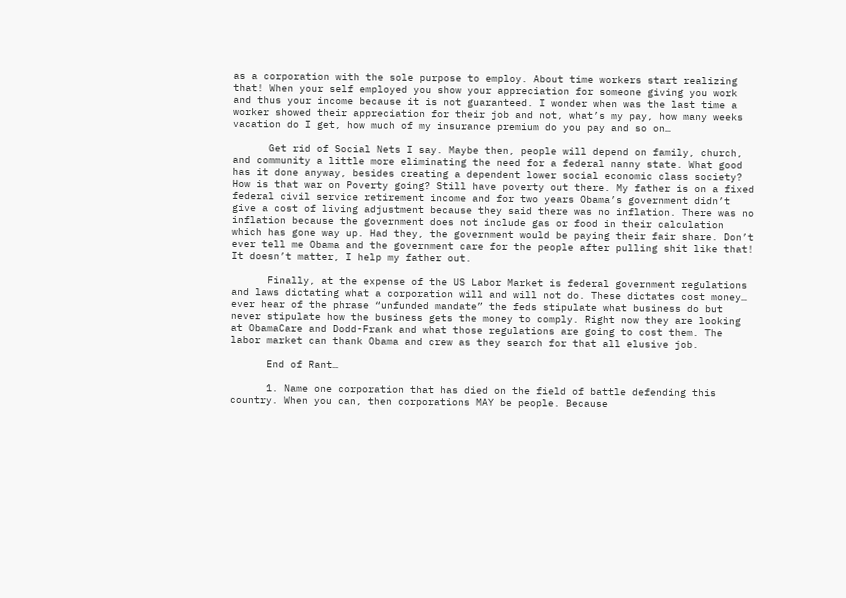as a corporation with the sole purpose to employ. About time workers start realizing that! When your self employed you show your appreciation for someone giving you work and thus your income because it is not guaranteed. I wonder when was the last time a worker showed their appreciation for their job and not, what’s my pay, how many weeks vacation do I get, how much of my insurance premium do you pay and so on…

      Get rid of Social Nets I say. Maybe then, people will depend on family, church, and community a little more eliminating the need for a federal nanny state. What good has it done anyway, besides creating a dependent lower social economic class society? How is that war on Poverty going? Still have poverty out there. My father is on a fixed federal civil service retirement income and for two years Obama’s government didn’t give a cost of living adjustment because they said there was no inflation. There was no inflation because the government does not include gas or food in their calculation which has gone way up. Had they, the government would be paying their fair share. Don’t ever tell me Obama and the government care for the people after pulling shit like that! It doesn’t matter, I help my father out.

      Finally, at the expense of the US Labor Market is federal government regulations and laws dictating what a corporation will and will not do. These dictates cost money… ever hear of the phrase “unfunded mandate” the feds stipulate what business do but never stipulate how the business gets the money to comply. Right now they are looking at ObamaCare and Dodd-Frank and what those regulations are going to cost them. The labor market can thank Obama and crew as they search for that all elusive job.

      End of Rant…

      1. Name one corporation that has died on the field of battle defending this country. When you can, then corporations MAY be people. Because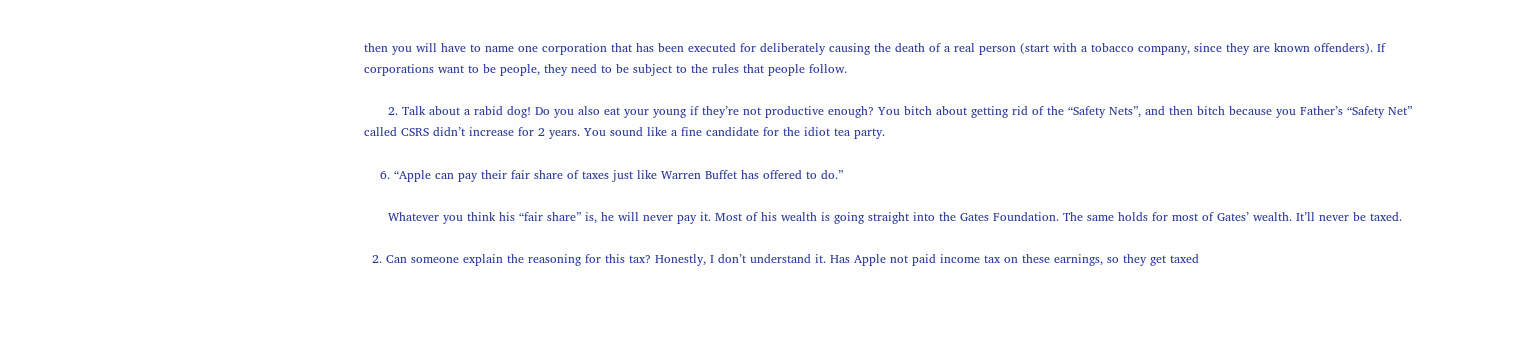then you will have to name one corporation that has been executed for deliberately causing the death of a real person (start with a tobacco company, since they are known offenders). If corporations want to be people, they need to be subject to the rules that people follow.

      2. Talk about a rabid dog! Do you also eat your young if they’re not productive enough? You bitch about getting rid of the “Safety Nets”, and then bitch because you Father’s “Safety Net” called CSRS didn’t increase for 2 years. You sound like a fine candidate for the idiot tea party.

    6. “Apple can pay their fair share of taxes just like Warren Buffet has offered to do.”

      Whatever you think his “fair share” is, he will never pay it. Most of his wealth is going straight into the Gates Foundation. The same holds for most of Gates’ wealth. It’ll never be taxed.

  2. Can someone explain the reasoning for this tax? Honestly, I don’t understand it. Has Apple not paid income tax on these earnings, so they get taxed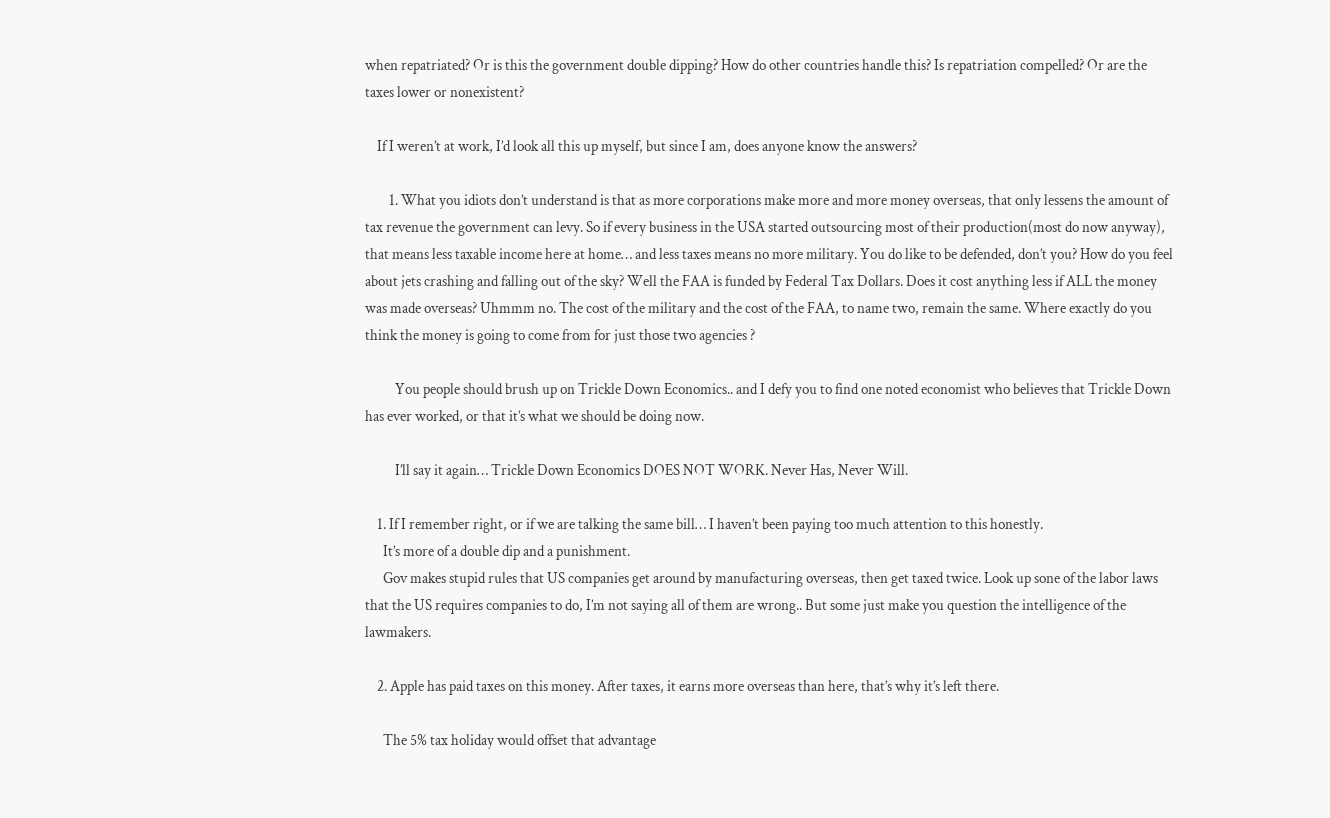when repatriated? Or is this the government double dipping? How do other countries handle this? Is repatriation compelled? Or are the taxes lower or nonexistent?

    If I weren’t at work, I’d look all this up myself, but since I am, does anyone know the answers?

        1. What you idiots don’t understand is that as more corporations make more and more money overseas, that only lessens the amount of tax revenue the government can levy. So if every business in the USA started outsourcing most of their production(most do now anyway), that means less taxable income here at home… and less taxes means no more military. You do like to be defended, don’t you? How do you feel about jets crashing and falling out of the sky? Well the FAA is funded by Federal Tax Dollars. Does it cost anything less if ALL the money was made overseas? Uhmmm no. The cost of the military and the cost of the FAA, to name two, remain the same. Where exactly do you think the money is going to come from for just those two agencies ?

          You people should brush up on Trickle Down Economics.. and I defy you to find one noted economist who believes that Trickle Down has ever worked, or that it’s what we should be doing now.

          I’ll say it again… Trickle Down Economics DOES NOT WORK. Never Has, Never Will.

    1. If I remember right, or if we are talking the same bill… I haven’t been paying too much attention to this honestly.
      It’s more of a double dip and a punishment.
      Gov makes stupid rules that US companies get around by manufacturing overseas, then get taxed twice. Look up sone of the labor laws that the US requires companies to do, I’m not saying all of them are wrong.. But some just make you question the intelligence of the lawmakers.

    2. Apple has paid taxes on this money. After taxes, it earns more overseas than here, that’s why it’s left there.

      The 5% tax holiday would offset that advantage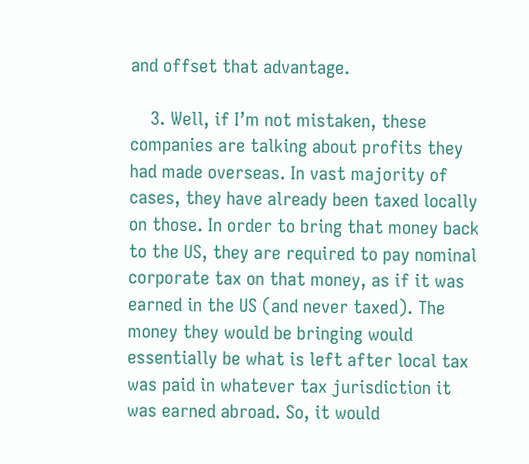and offset that advantage.

    3. Well, if I’m not mistaken, these companies are talking about profits they had made overseas. In vast majority of cases, they have already been taxed locally on those. In order to bring that money back to the US, they are required to pay nominal corporate tax on that money, as if it was earned in the US (and never taxed). The money they would be bringing would essentially be what is left after local tax was paid in whatever tax jurisdiction it was earned abroad. So, it would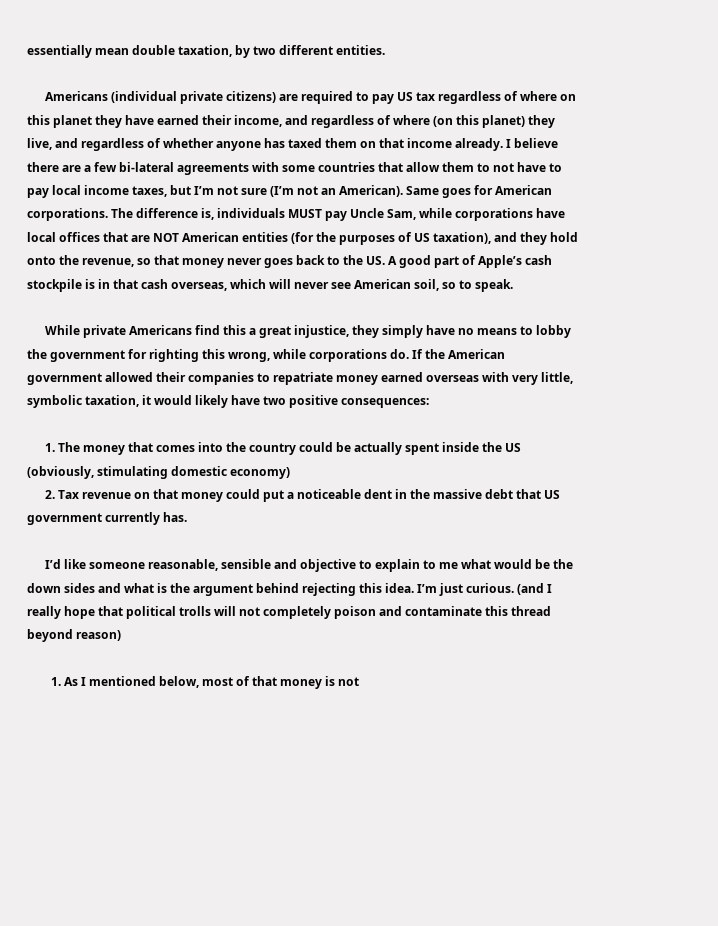essentially mean double taxation, by two different entities.

      Americans (individual private citizens) are required to pay US tax regardless of where on this planet they have earned their income, and regardless of where (on this planet) they live, and regardless of whether anyone has taxed them on that income already. I believe there are a few bi-lateral agreements with some countries that allow them to not have to pay local income taxes, but I’m not sure (I’m not an American). Same goes for American corporations. The difference is, individuals MUST pay Uncle Sam, while corporations have local offices that are NOT American entities (for the purposes of US taxation), and they hold onto the revenue, so that money never goes back to the US. A good part of Apple’s cash stockpile is in that cash overseas, which will never see American soil, so to speak.

      While private Americans find this a great injustice, they simply have no means to lobby the government for righting this wrong, while corporations do. If the American government allowed their companies to repatriate money earned overseas with very little, symbolic taxation, it would likely have two positive consequences:

      1. The money that comes into the country could be actually spent inside the US (obviously, stimulating domestic economy)
      2. Tax revenue on that money could put a noticeable dent in the massive debt that US government currently has.

      I’d like someone reasonable, sensible and objective to explain to me what would be the down sides and what is the argument behind rejecting this idea. I’m just curious. (and I really hope that political trolls will not completely poison and contaminate this thread beyond reason)

        1. As I mentioned below, most of that money is not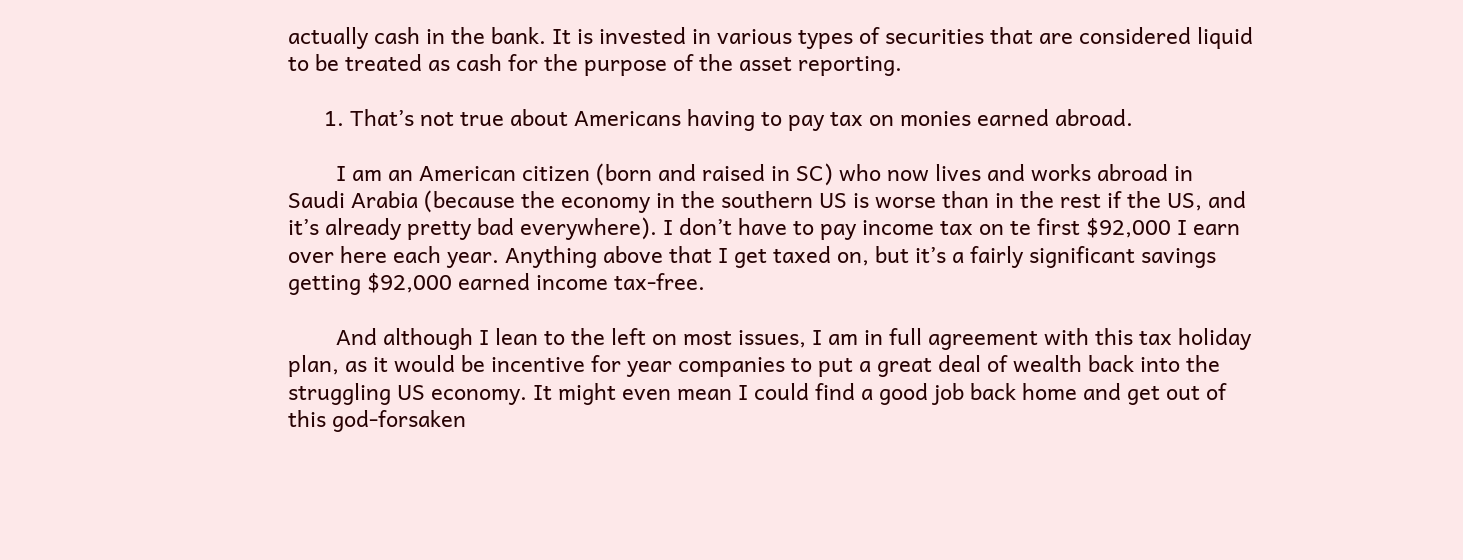actually cash in the bank. It is invested in various types of securities that are considered liquid to be treated as cash for the purpose of the asset reporting.

      1. That’s not true about Americans having to pay tax on monies earned abroad.

        I am an American citizen (born and raised in SC) who now lives and works abroad in Saudi Arabia (because the economy in the southern US is worse than in the rest if the US, and it’s already pretty bad everywhere). I don’t have to pay income tax on te first $92,000 I earn over here each year. Anything above that I get taxed on, but it’s a fairly significant savings getting $92,000 earned income tax-free.

        And although I lean to the left on most issues, I am in full agreement with this tax holiday plan, as it would be incentive for year companies to put a great deal of wealth back into the struggling US economy. It might even mean I could find a good job back home and get out of this god-forsaken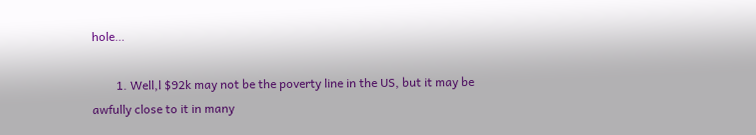hole…

        1. Well,l $92k may not be the poverty line in the US, but it may be awfully close to it in many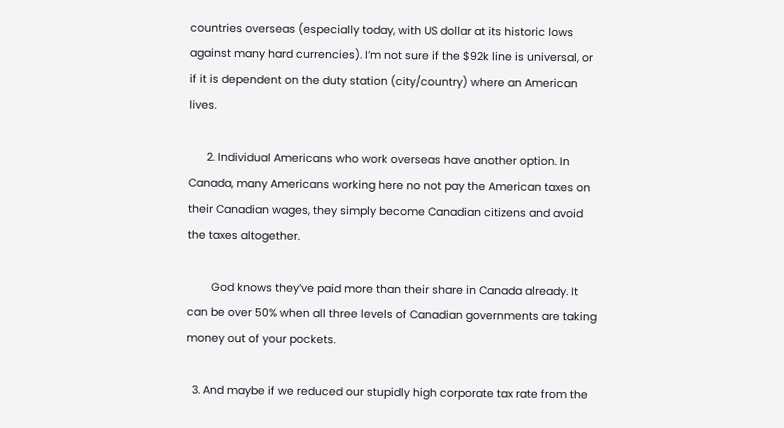countries overseas (especially today, with US dollar at its historic lows against many hard currencies). I’m not sure if the $92k line is universal, or if it is dependent on the duty station (city/country) where an American lives.

      2. Individual Americans who work overseas have another option. In Canada, many Americans working here no not pay the American taxes on their Canadian wages, they simply become Canadian citizens and avoid the taxes altogether.

        God knows they’ve paid more than their share in Canada already. It can be over 50% when all three levels of Canadian governments are taking money out of your pockets.

  3. And maybe if we reduced our stupidly high corporate tax rate from the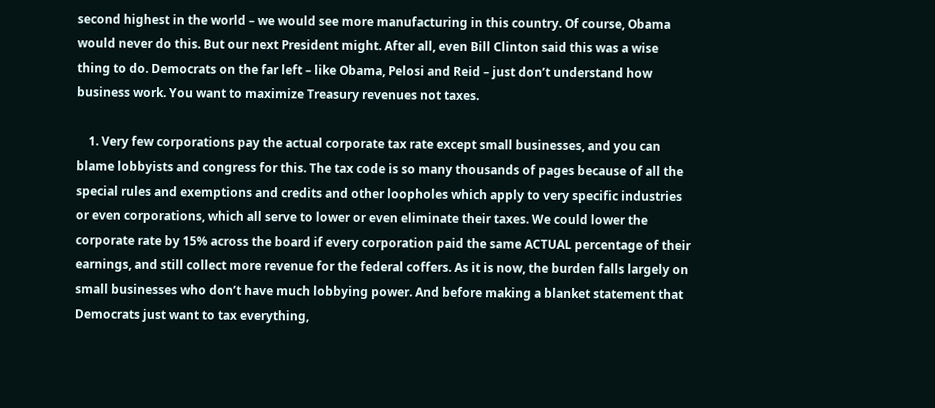second highest in the world – we would see more manufacturing in this country. Of course, Obama would never do this. But our next President might. After all, even Bill Clinton said this was a wise thing to do. Democrats on the far left – like Obama, Pelosi and Reid – just don’t understand how business work. You want to maximize Treasury revenues not taxes.

    1. Very few corporations pay the actual corporate tax rate except small businesses, and you can blame lobbyists and congress for this. The tax code is so many thousands of pages because of all the special rules and exemptions and credits and other loopholes which apply to very specific industries or even corporations, which all serve to lower or even eliminate their taxes. We could lower the corporate rate by 15% across the board if every corporation paid the same ACTUAL percentage of their earnings, and still collect more revenue for the federal coffers. As it is now, the burden falls largely on small businesses who don’t have much lobbying power. And before making a blanket statement that Democrats just want to tax everything,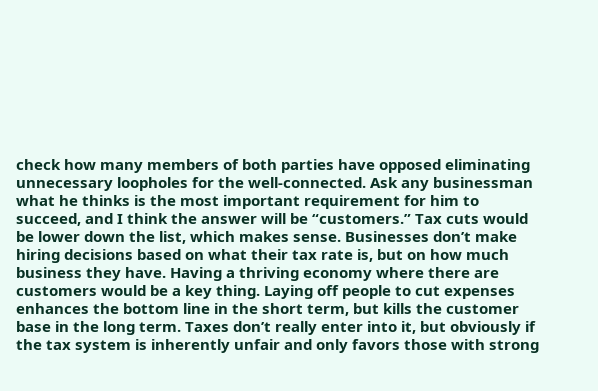check how many members of both parties have opposed eliminating unnecessary loopholes for the well-connected. Ask any businessman what he thinks is the most important requirement for him to succeed, and I think the answer will be “customers.” Tax cuts would be lower down the list, which makes sense. Businesses don’t make hiring decisions based on what their tax rate is, but on how much business they have. Having a thriving economy where there are customers would be a key thing. Laying off people to cut expenses enhances the bottom line in the short term, but kills the customer base in the long term. Taxes don’t really enter into it, but obviously if the tax system is inherently unfair and only favors those with strong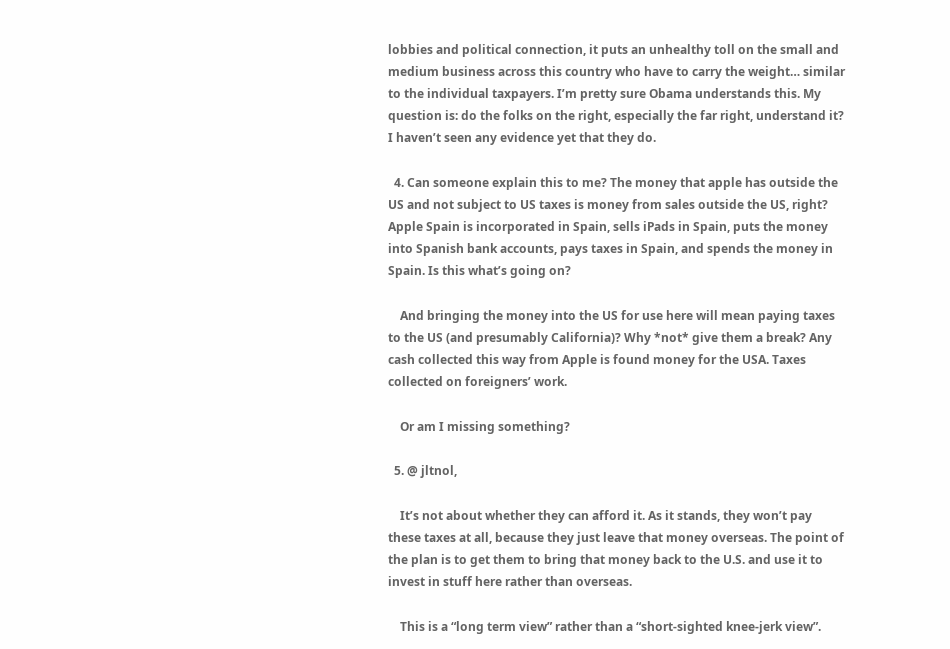lobbies and political connection, it puts an unhealthy toll on the small and medium business across this country who have to carry the weight… similar to the individual taxpayers. I’m pretty sure Obama understands this. My question is: do the folks on the right, especially the far right, understand it? I haven’t seen any evidence yet that they do.

  4. Can someone explain this to me? The money that apple has outside the US and not subject to US taxes is money from sales outside the US, right? Apple Spain is incorporated in Spain, sells iPads in Spain, puts the money into Spanish bank accounts, pays taxes in Spain, and spends the money in Spain. Is this what’s going on?

    And bringing the money into the US for use here will mean paying taxes to the US (and presumably California)? Why *not* give them a break? Any cash collected this way from Apple is found money for the USA. Taxes collected on foreigners’ work.

    Or am I missing something?

  5. @ jltnol,

    It’s not about whether they can afford it. As it stands, they won’t pay these taxes at all, because they just leave that money overseas. The point of the plan is to get them to bring that money back to the U.S. and use it to invest in stuff here rather than overseas.

    This is a “long term view” rather than a “short-sighted knee-jerk view”.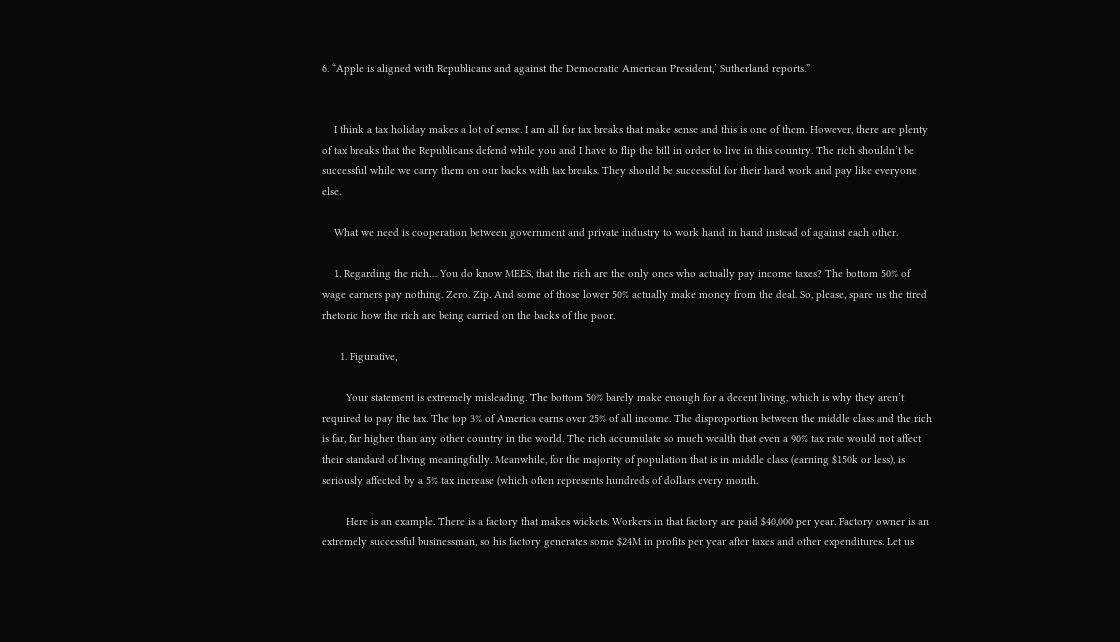6. “Apple is aligned with Republicans and against the Democratic American President,’ Sutherland reports.”


    I think a tax holiday makes a lot of sense. I am all for tax breaks that make sense and this is one of them. However, there are plenty of tax breaks that the Republicans defend while you and I have to flip the bill in order to live in this country. The rich shouldn’t be successful while we carry them on our backs with tax breaks. They should be successful for their hard work and pay like everyone else.

    What we need is cooperation between government and private industry to work hand in hand instead of against each other.

    1. Regarding the rich… You do know MEES, that the rich are the only ones who actually pay income taxes? The bottom 50% of wage earners pay nothing. Zero. Zip. And some of those lower 50% actually make money from the deal. So, please, spare us the tired rhetoric how the rich are being carried on the backs of the poor.

      1. Figurative,

        Your statement is extremely misleading. The bottom 50% barely make enough for a decent living, which is why they aren’t required to pay the tax. The top 3% of America earns over 25% of all income. The disproportion between the middle class and the rich is far, far higher than any other country in the world. The rich accumulate so much wealth that even a 90% tax rate would not affect their standard of living meaningfully. Meanwhile, for the majority of population that is in middle class (earning $150k or less), is seriously affected by a 5% tax increase (which often represents hundreds of dollars every month.

        Here is an example. There is a factory that makes wickets. Workers in that factory are paid $40,000 per year. Factory owner is an extremely successful businessman, so his factory generates some $24M in profits per year after taxes and other expenditures. Let us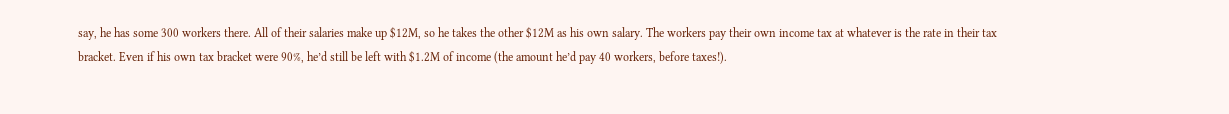say, he has some 300 workers there. All of their salaries make up $12M, so he takes the other $12M as his own salary. The workers pay their own income tax at whatever is the rate in their tax bracket. Even if his own tax bracket were 90%, he’d still be left with $1.2M of income (the amount he’d pay 40 workers, before taxes!).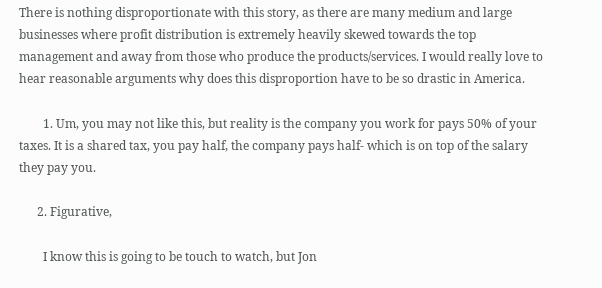There is nothing disproportionate with this story, as there are many medium and large businesses where profit distribution is extremely heavily skewed towards the top management and away from those who produce the products/services. I would really love to hear reasonable arguments why does this disproportion have to be so drastic in America.

        1. Um, you may not like this, but reality is the company you work for pays 50% of your taxes. It is a shared tax, you pay half, the company pays half- which is on top of the salary they pay you.

      2. Figurative,

        I know this is going to be touch to watch, but Jon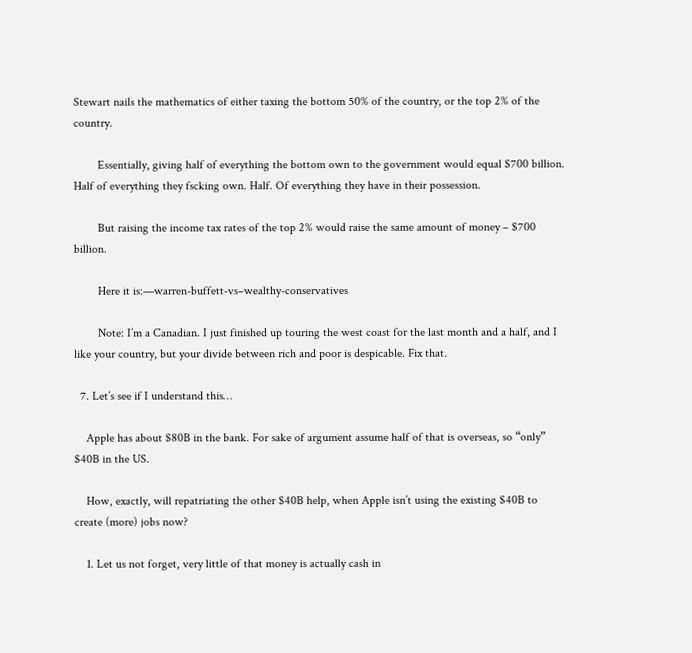Stewart nails the mathematics of either taxing the bottom 50% of the country, or the top 2% of the country.

        Essentially, giving half of everything the bottom own to the government would equal $700 billion. Half of everything they fscking own. Half. Of everything they have in their possession.

        But raising the income tax rates of the top 2% would raise the same amount of money – $700 billion.

        Here it is:—warren-buffett-vs–wealthy-conservatives

        Note: I’m a Canadian. I just finished up touring the west coast for the last month and a half, and I like your country, but your divide between rich and poor is despicable. Fix that.

  7. Let’s see if I understand this…

    Apple has about $80B in the bank. For sake of argument assume half of that is overseas, so “only” $40B in the US.

    How, exactly, will repatriating the other $40B help, when Apple isn’t using the existing $40B to create (more) jobs now?

    1. Let us not forget, very little of that money is actually cash in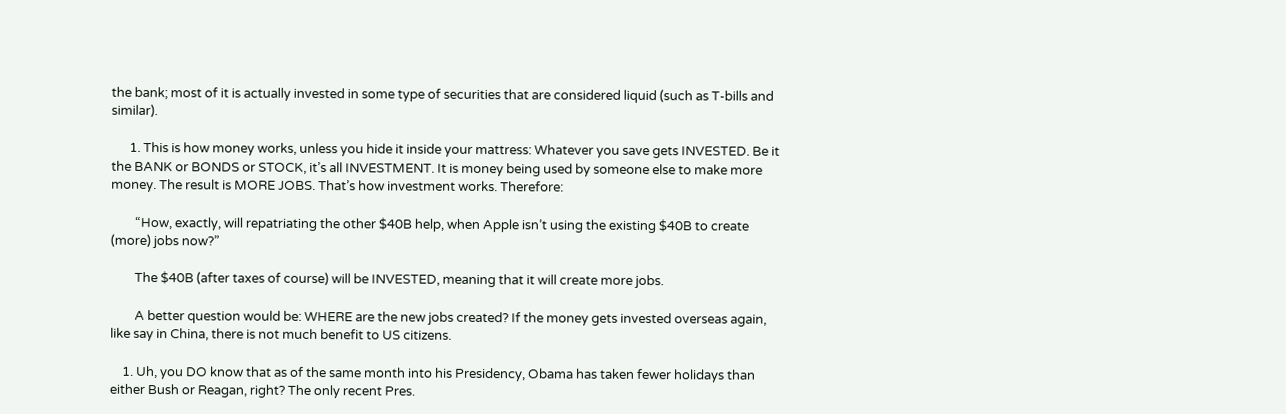the bank; most of it is actually invested in some type of securities that are considered liquid (such as T-bills and similar).

      1. This is how money works, unless you hide it inside your mattress: Whatever you save gets INVESTED. Be it the BANK or BONDS or STOCK, it’s all INVESTMENT. It is money being used by someone else to make more money. The result is MORE JOBS. That’s how investment works. Therefore:

        “How, exactly, will repatriating the other $40B help, when Apple isn’t using the existing $40B to create (more) jobs now?”

        The $40B (after taxes of course) will be INVESTED, meaning that it will create more jobs.

        A better question would be: WHERE are the new jobs created? If the money gets invested overseas again, like say in China, there is not much benefit to US citizens.

    1. Uh, you DO know that as of the same month into his Presidency, Obama has taken fewer holidays than either Bush or Reagan, right? The only recent Pres.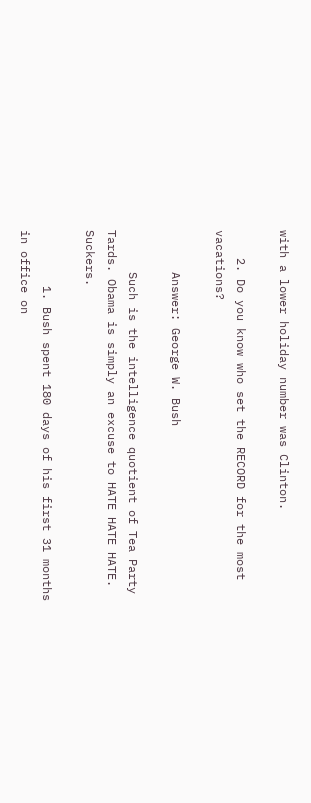with a lower holiday number was Clinton.

    2. Do you know who set the RECORD for the most vacations?

      Answer: George W. Bush

      Such is the intelligence quotient of Tea Party Tards. Obama is simply an excuse to HATE HATE HATE. Suckers.

        1. Bush spent 180 days of his first 31 months in office on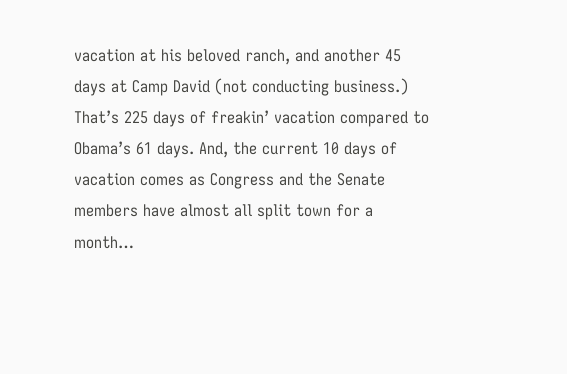vacation at his beloved ranch, and another 45 days at Camp David (not conducting business.) That’s 225 days of freakin’ vacation compared to Obama’s 61 days. And, the current 10 days of vacation comes as Congress and the Senate members have almost all split town for a month…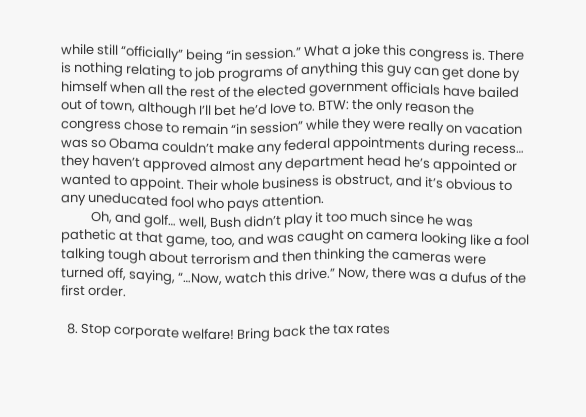while still “officially” being “in session.” What a joke this congress is. There is nothing relating to job programs of anything this guy can get done by himself when all the rest of the elected government officials have bailed out of town, although I’ll bet he’d love to. BTW: the only reason the congress chose to remain “in session” while they were really on vacation was so Obama couldn’t make any federal appointments during recess… they haven’t approved almost any department head he’s appointed or wanted to appoint. Their whole business is obstruct, and it’s obvious to any uneducated fool who pays attention.
          Oh, and golf… well, Bush didn’t play it too much since he was pathetic at that game, too, and was caught on camera looking like a fool talking tough about terrorism and then thinking the cameras were turned off, saying, “…Now, watch this drive.” Now, there was a dufus of the first order.

  8. Stop corporate welfare! Bring back the tax rates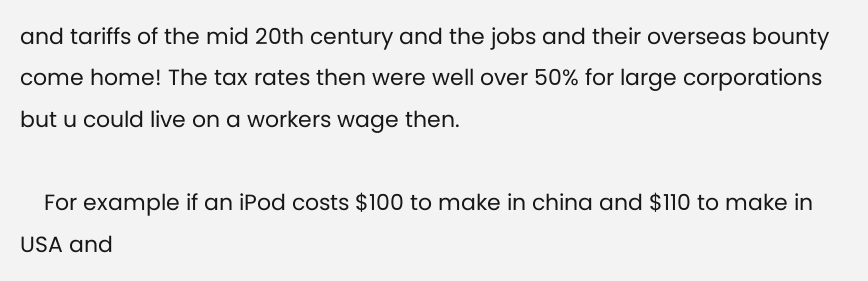and tariffs of the mid 20th century and the jobs and their overseas bounty come home! The tax rates then were well over 50% for large corporations but u could live on a workers wage then.

    For example if an iPod costs $100 to make in china and $110 to make in USA and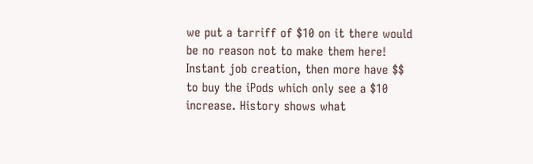we put a tarriff of $10 on it there would be no reason not to make them here! Instant job creation, then more have $$ to buy the iPods which only see a $10 increase. History shows what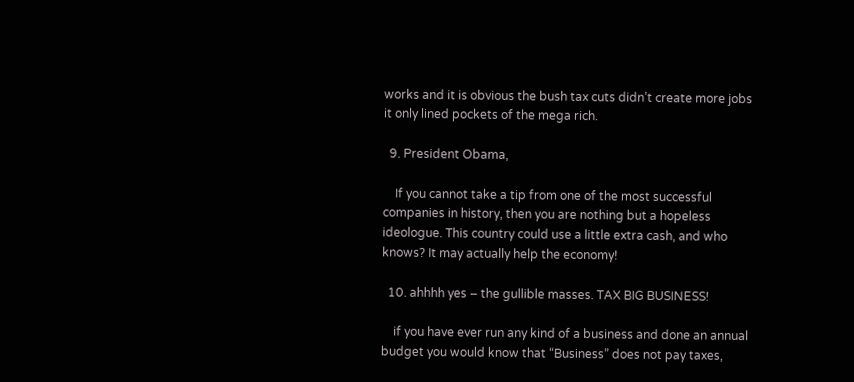works and it is obvious the bush tax cuts didn’t create more jobs it only lined pockets of the mega rich.

  9. President Obama,

    If you cannot take a tip from one of the most successful companies in history, then you are nothing but a hopeless ideologue. This country could use a little extra cash, and who knows? It may actually help the economy!

  10. ahhhh yes – the gullible masses. TAX BIG BUSINESS!

    if you have ever run any kind of a business and done an annual budget you would know that “Business” does not pay taxes,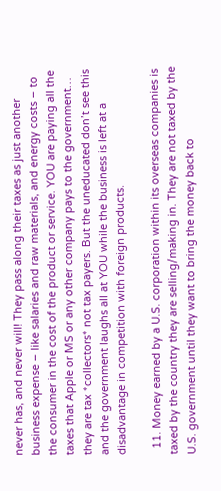never has, and never will! They pass along their taxes as just another business expense – like salaries and raw materials, and energy costs – to the consumer in the cost of the product or service. YOU are paying all the taxes that Apple or MS or any other company pays to the government… they are tax *collectors* not tax payers. But the uneducated don’t see this and the government laughs all at YOU while the business is left at a disadvantage in competition with foreign products.

  11. Money earned by a U.S. corporation within its overseas companies is taxed by the country they are selling/making in. They are not taxed by the U.S. government until they want to bring the money back to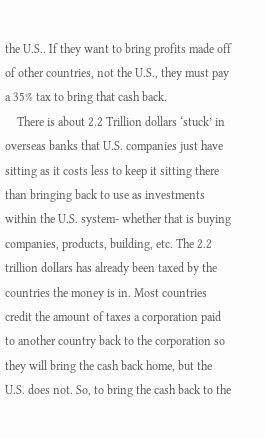the U.S.. If they want to bring profits made off of other countries, not the U.S., they must pay a 35% tax to bring that cash back.
    There is about 2.2 Trillion dollars ‘stuck’ in overseas banks that U.S. companies just have sitting as it costs less to keep it sitting there than bringing back to use as investments within the U.S. system- whether that is buying companies, products, building, etc. The 2.2 trillion dollars has already been taxed by the countries the money is in. Most countries credit the amount of taxes a corporation paid to another country back to the corporation so they will bring the cash back home, but the U.S. does not. So, to bring the cash back to the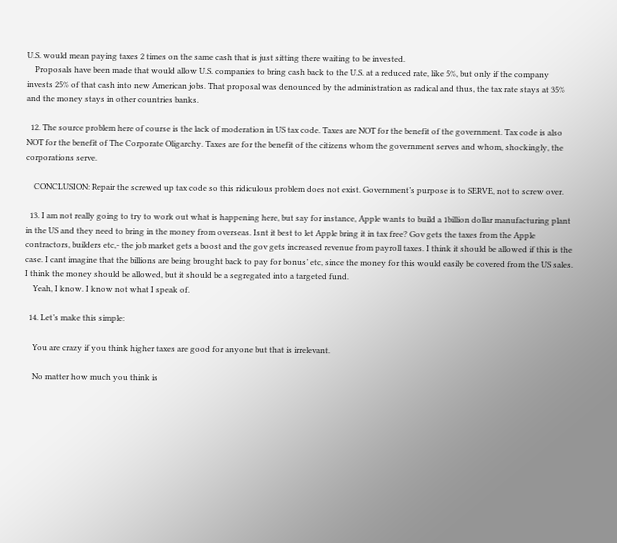U.S. would mean paying taxes 2 times on the same cash that is just sitting there waiting to be invested.
    Proposals have been made that would allow U.S. companies to bring cash back to the U.S. at a reduced rate, like 5%, but only if the company invests 25% of that cash into new American jobs. That proposal was denounced by the administration as radical and thus, the tax rate stays at 35% and the money stays in other countries banks.

  12. The source problem here of course is the lack of moderation in US tax code. Taxes are NOT for the benefit of the government. Tax code is also NOT for the benefit of The Corporate Oligarchy. Taxes are for the benefit of the citizens whom the government serves and whom, shockingly, the corporations serve.

    CONCLUSION: Repair the screwed up tax code so this ridiculous problem does not exist. Government’s purpose is to SERVE, not to screw over.

  13. I am not really going to try to work out what is happening here, but say for instance, Apple wants to build a 1billion dollar manufacturing plant in the US and they need to bring in the money from overseas. Isnt it best to let Apple bring it in tax free? Gov gets the taxes from the Apple contractors, builders etc,- the job market gets a boost and the gov gets increased revenue from payroll taxes. I think it should be allowed if this is the case. I cant imagine that the billions are being brought back to pay for bonus’ etc, since the money for this would easily be covered from the US sales. I think the money should be allowed, but it should be a segregated into a targeted fund.
    Yeah, I know. I know not what I speak of.

  14. Let’s make this simple:

    You are crazy if you think higher taxes are good for anyone but that is irrelevant.

    No matter how much you think is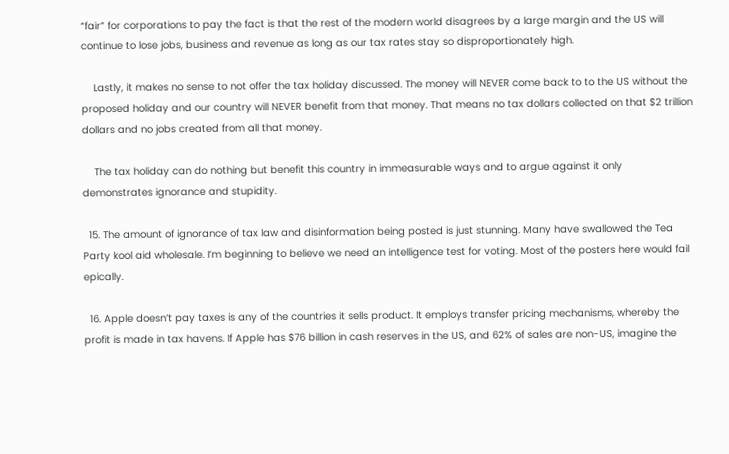“fair” for corporations to pay the fact is that the rest of the modern world disagrees by a large margin and the US will continue to lose jobs, business and revenue as long as our tax rates stay so disproportionately high.

    Lastly, it makes no sense to not offer the tax holiday discussed. The money will NEVER come back to to the US without the proposed holiday and our country will NEVER benefit from that money. That means no tax dollars collected on that $2 trillion dollars and no jobs created from all that money.

    The tax holiday can do nothing but benefit this country in immeasurable ways and to argue against it only demonstrates ignorance and stupidity.

  15. The amount of ignorance of tax law and disinformation being posted is just stunning. Many have swallowed the Tea Party kool aid wholesale. I’m beginning to believe we need an intelligence test for voting. Most of the posters here would fail epically.

  16. Apple doesn’t pay taxes is any of the countries it sells product. It employs transfer pricing mechanisms, whereby the profit is made in tax havens. If Apple has $76 billion in cash reserves in the US, and 62% of sales are non-US, imagine the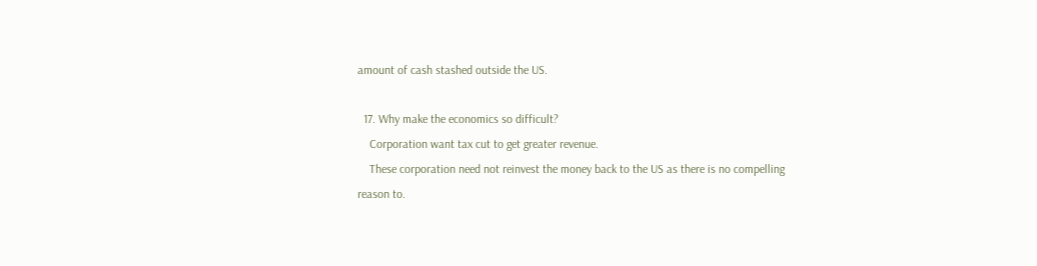amount of cash stashed outside the US.

  17. Why make the economics so difficult?
    Corporation want tax cut to get greater revenue.
    These corporation need not reinvest the money back to the US as there is no compelling reason to.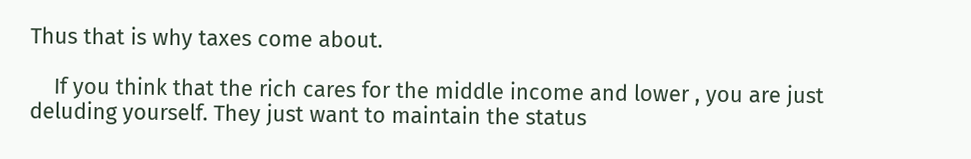Thus that is why taxes come about.

    If you think that the rich cares for the middle income and lower , you are just deluding yourself. They just want to maintain the status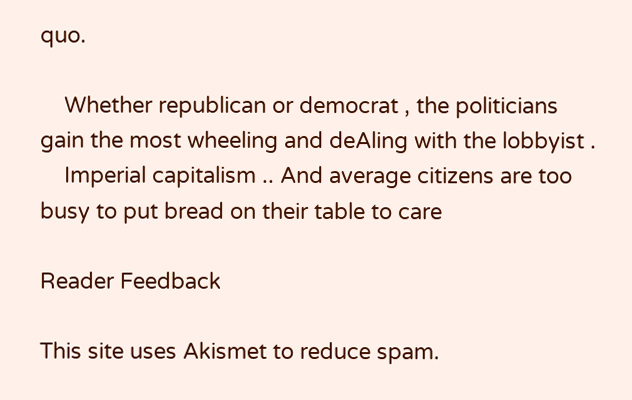quo.

    Whether republican or democrat , the politicians gain the most wheeling and deAling with the lobbyist .
    Imperial capitalism .. And average citizens are too busy to put bread on their table to care

Reader Feedback

This site uses Akismet to reduce spam.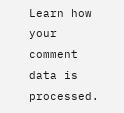Learn how your comment data is processed.